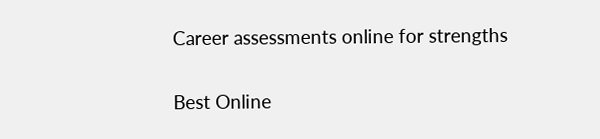Career assessments online for strengths

Best Online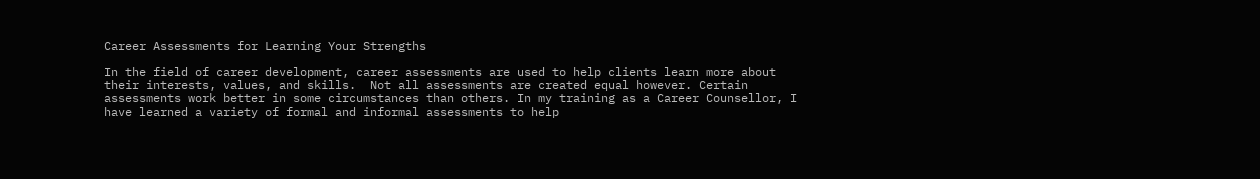Career Assessments for Learning Your Strengths

In the field of career development, career assessments are used to help clients learn more about their interests, values, and skills.  Not all assessments are created equal however. Certain assessments work better in some circumstances than others. In my training as a Career Counsellor, I have learned a variety of formal and informal assessments to help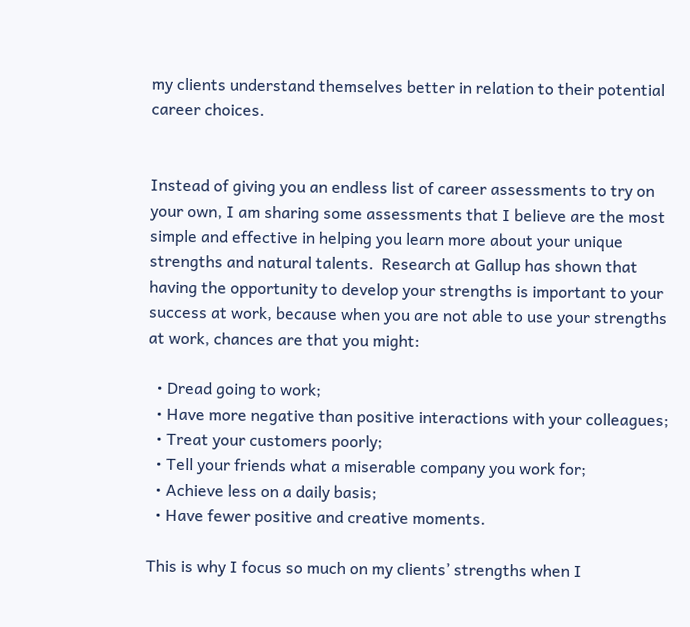my clients understand themselves better in relation to their potential career choices.


Instead of giving you an endless list of career assessments to try on your own, I am sharing some assessments that I believe are the most simple and effective in helping you learn more about your unique strengths and natural talents.  Research at Gallup has shown that having the opportunity to develop your strengths is important to your success at work, because when you are not able to use your strengths at work, chances are that you might:

  • Dread going to work;
  • Have more negative than positive interactions with your colleagues;
  • Treat your customers poorly;
  • Tell your friends what a miserable company you work for;
  • Achieve less on a daily basis;
  • Have fewer positive and creative moments.

This is why I focus so much on my clients’ strengths when I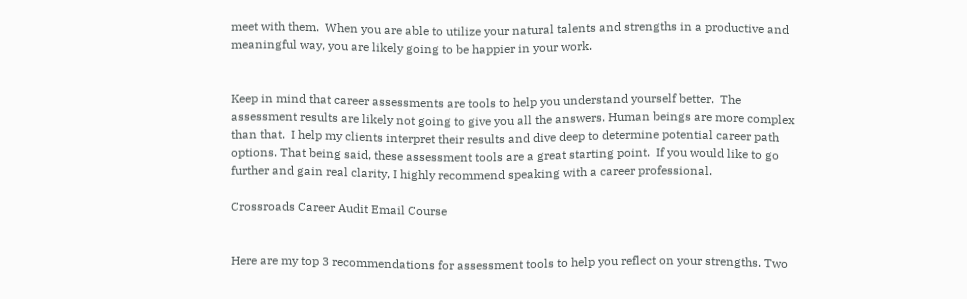meet with them.  When you are able to utilize your natural talents and strengths in a productive and meaningful way, you are likely going to be happier in your work.


Keep in mind that career assessments are tools to help you understand yourself better.  The assessment results are likely not going to give you all the answers. Human beings are more complex than that.  I help my clients interpret their results and dive deep to determine potential career path options. That being said, these assessment tools are a great starting point.  If you would like to go further and gain real clarity, I highly recommend speaking with a career professional.

Crossroads Career Audit Email Course


Here are my top 3 recommendations for assessment tools to help you reflect on your strengths. Two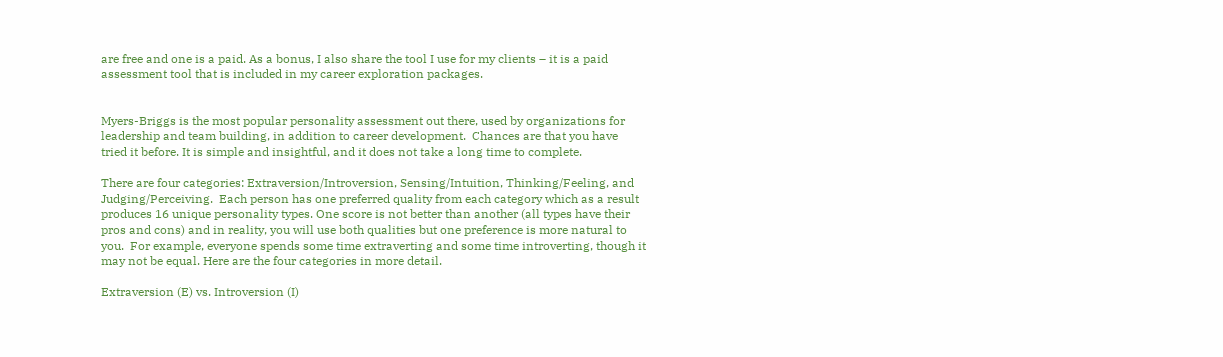are free and one is a paid. As a bonus, I also share the tool I use for my clients – it is a paid assessment tool that is included in my career exploration packages.


Myers-Briggs is the most popular personality assessment out there, used by organizations for leadership and team building, in addition to career development.  Chances are that you have tried it before. It is simple and insightful, and it does not take a long time to complete.

There are four categories: Extraversion/Introversion, Sensing/Intuition, Thinking/Feeling, and Judging/Perceiving.  Each person has one preferred quality from each category which as a result produces 16 unique personality types. One score is not better than another (all types have their pros and cons) and in reality, you will use both qualities but one preference is more natural to you.  For example, everyone spends some time extraverting and some time introverting, though it may not be equal. Here are the four categories in more detail.

Extraversion (E) vs. Introversion (I)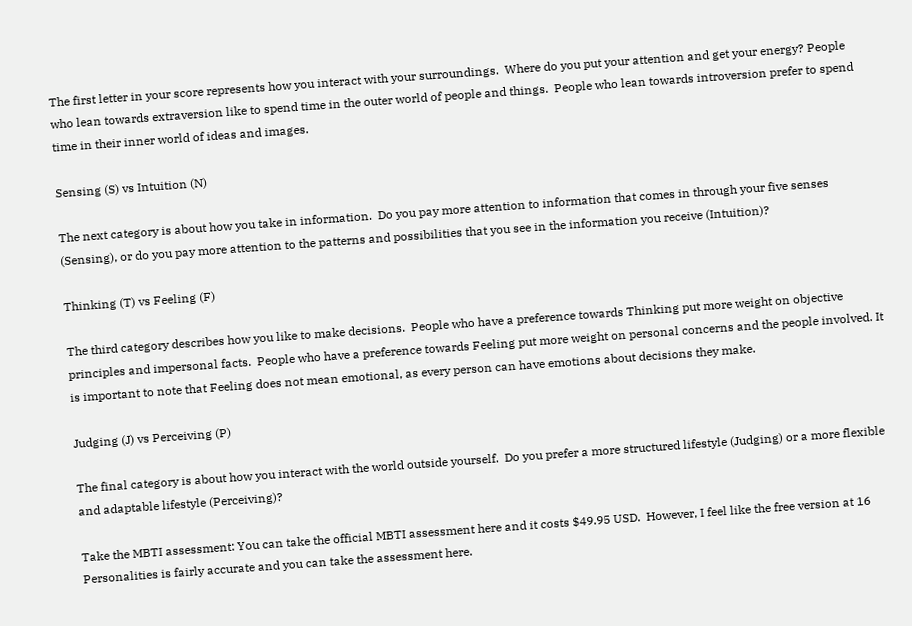The first letter in your score represents how you interact with your surroundings.  Where do you put your attention and get your energy? People who lean towards extraversion like to spend time in the outer world of people and things.  People who lean towards introversion prefer to spend time in their inner world of ideas and images.

Sensing (S) vs Intuition (N)

The next category is about how you take in information.  Do you pay more attention to information that comes in through your five senses (Sensing), or do you pay more attention to the patterns and possibilities that you see in the information you receive (Intuition)?

Thinking (T) vs Feeling (F)

The third category describes how you like to make decisions.  People who have a preference towards Thinking put more weight on objective principles and impersonal facts.  People who have a preference towards Feeling put more weight on personal concerns and the people involved. It is important to note that Feeling does not mean emotional, as every person can have emotions about decisions they make.

Judging (J) vs Perceiving (P)

The final category is about how you interact with the world outside yourself.  Do you prefer a more structured lifestyle (Judging) or a more flexible and adaptable lifestyle (Perceiving)?

Take the MBTI assessment: You can take the official MBTI assessment here and it costs $49.95 USD.  However, I feel like the free version at 16 Personalities is fairly accurate and you can take the assessment here.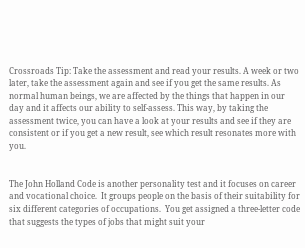Crossroads Tip: Take the assessment and read your results. A week or two later, take the assessment again and see if you get the same results. As normal human beings, we are affected by the things that happen in our day and it affects our ability to self-assess. This way, by taking the assessment twice, you can have a look at your results and see if they are consistent or if you get a new result, see which result resonates more with you.


The John Holland Code is another personality test and it focuses on career and vocational choice.  It groups people on the basis of their suitability for six different categories of occupations.  You get assigned a three-letter code that suggests the types of jobs that might suit your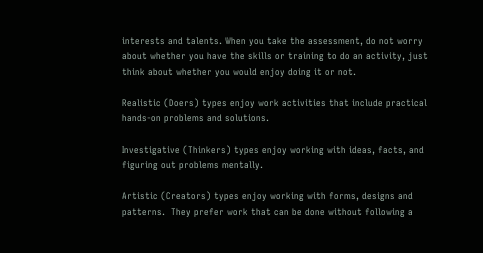interests and talents. When you take the assessment, do not worry about whether you have the skills or training to do an activity, just think about whether you would enjoy doing it or not.

Realistic (Doers) types enjoy work activities that include practical hands-on problems and solutions.

Investigative (Thinkers) types enjoy working with ideas, facts, and figuring out problems mentally.

Artistic (Creators) types enjoy working with forms, designs and patterns.  They prefer work that can be done without following a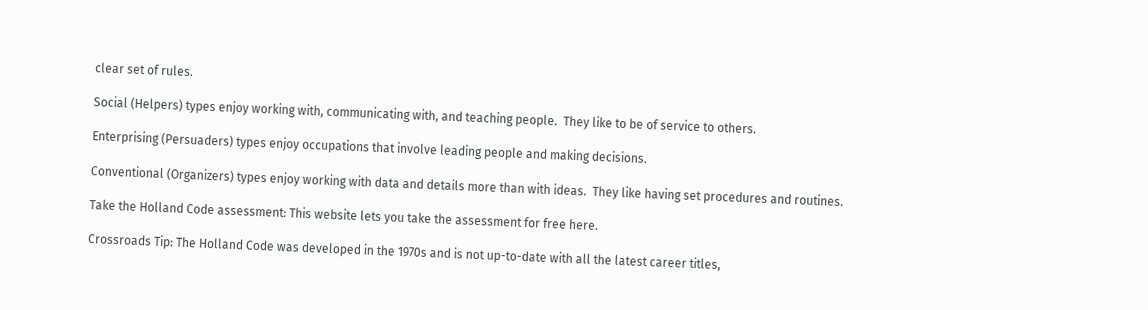clear set of rules.

Social (Helpers) types enjoy working with, communicating with, and teaching people.  They like to be of service to others.

Enterprising (Persuaders) types enjoy occupations that involve leading people and making decisions.

Conventional (Organizers) types enjoy working with data and details more than with ideas.  They like having set procedures and routines.

Take the Holland Code assessment: This website lets you take the assessment for free here.

Crossroads Tip: The Holland Code was developed in the 1970s and is not up-to-date with all the latest career titles,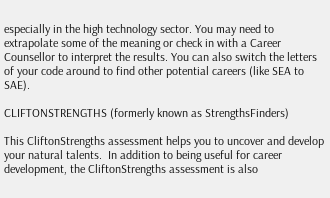especially in the high technology sector. You may need to extrapolate some of the meaning or check in with a Career Counsellor to interpret the results. You can also switch the letters of your code around to find other potential careers (like SEA to SAE).

CLIFTONSTRENGTHS (formerly known as StrengthsFinders)

This CliftonStrengths assessment helps you to uncover and develop your natural talents.  In addition to being useful for career development, the CliftonStrengths assessment is also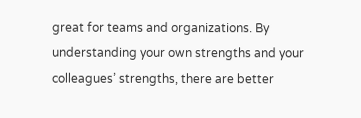great for teams and organizations. By understanding your own strengths and your colleagues’ strengths, there are better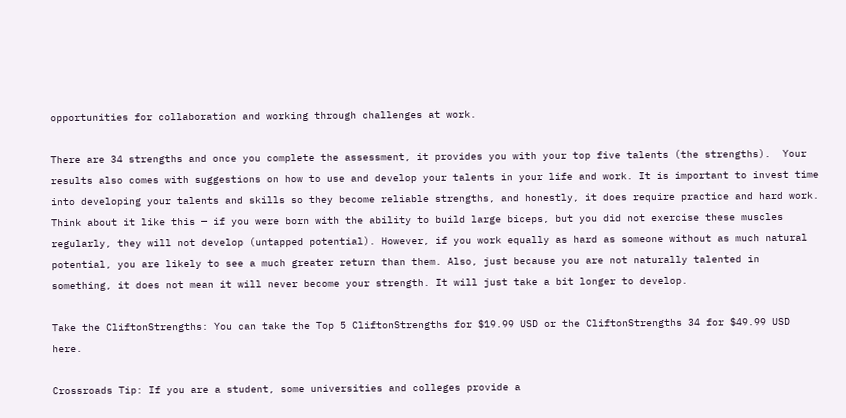opportunities for collaboration and working through challenges at work.

There are 34 strengths and once you complete the assessment, it provides you with your top five talents (the strengths).  Your results also comes with suggestions on how to use and develop your talents in your life and work. It is important to invest time into developing your talents and skills so they become reliable strengths, and honestly, it does require practice and hard work. Think about it like this — if you were born with the ability to build large biceps, but you did not exercise these muscles regularly, they will not develop (untapped potential). However, if you work equally as hard as someone without as much natural potential, you are likely to see a much greater return than them. Also, just because you are not naturally talented in something, it does not mean it will never become your strength. It will just take a bit longer to develop.

Take the CliftonStrengths: You can take the Top 5 CliftonStrengths for $19.99 USD or the CliftonStrengths 34 for $49.99 USD here.

Crossroads Tip: If you are a student, some universities and colleges provide a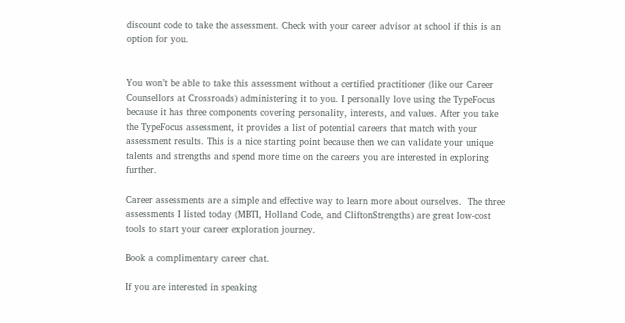discount code to take the assessment. Check with your career advisor at school if this is an option for you.


You won’t be able to take this assessment without a certified practitioner (like our Career Counsellors at Crossroads) administering it to you. I personally love using the TypeFocus because it has three components covering personality, interests, and values. After you take the TypeFocus assessment, it provides a list of potential careers that match with your assessment results. This is a nice starting point because then we can validate your unique talents and strengths and spend more time on the careers you are interested in exploring further.

Career assessments are a simple and effective way to learn more about ourselves.  The three assessments I listed today (MBTI, Holland Code, and CliftonStrengths) are great low-cost tools to start your career exploration journey.

Book a complimentary career chat.

If you are interested in speaking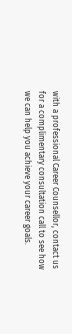with a professional Career Counsellor, contact us for a complimentary consultation call to see how we can help you achieve your career goals.